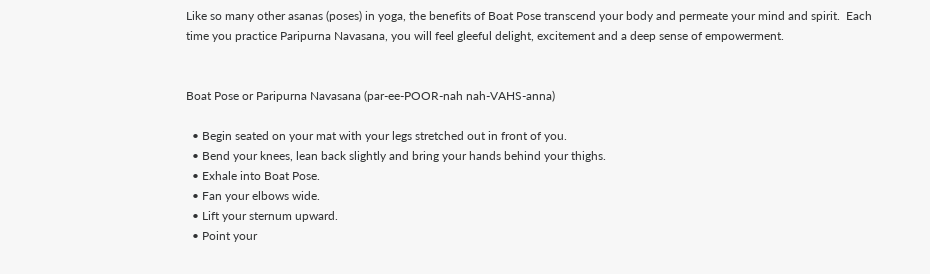Like so many other asanas (poses) in yoga, the benefits of Boat Pose transcend your body and permeate your mind and spirit.  Each time you practice Paripurna Navasana, you will feel gleeful delight, excitement and a deep sense of empowerment.


Boat Pose or Paripurna Navasana (par-ee-POOR-nah nah-VAHS-anna)

  • Begin seated on your mat with your legs stretched out in front of you.
  • Bend your knees, lean back slightly and bring your hands behind your thighs.
  • Exhale into Boat Pose.
  • Fan your elbows wide.
  • Lift your sternum upward.
  • Point your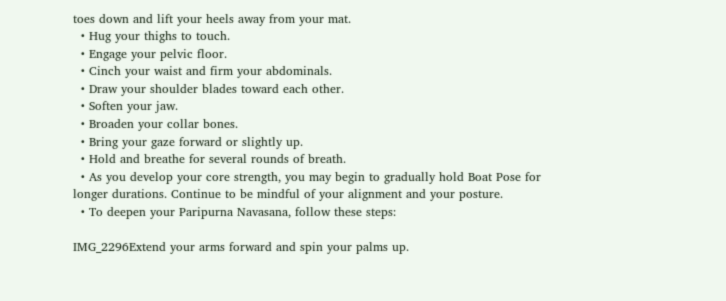toes down and lift your heels away from your mat.
  • Hug your thighs to touch.
  • Engage your pelvic floor.
  • Cinch your waist and firm your abdominals.
  • Draw your shoulder blades toward each other.
  • Soften your jaw.
  • Broaden your collar bones.
  • Bring your gaze forward or slightly up.
  • Hold and breathe for several rounds of breath.
  • As you develop your core strength, you may begin to gradually hold Boat Pose for longer durations. Continue to be mindful of your alignment and your posture.
  • To deepen your Paripurna Navasana, follow these steps:

IMG_2296Extend your arms forward and spin your palms up.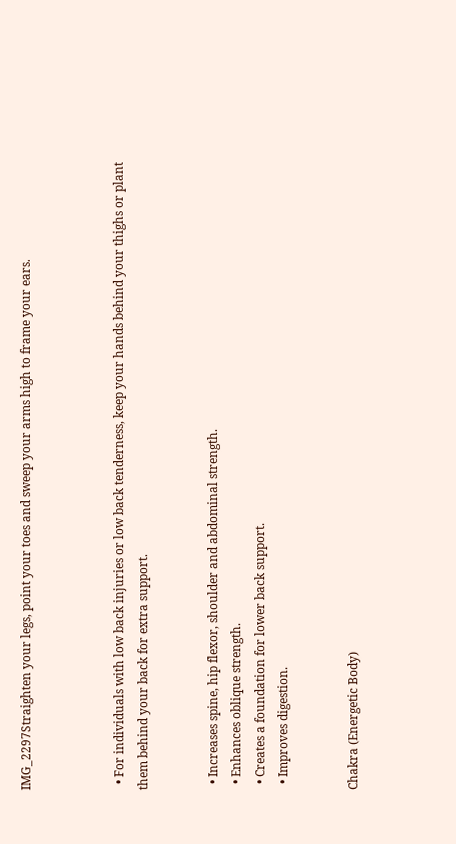IMG_2297Straighten your legs, point your toes and sweep your arms high to frame your ears.



  • For individuals with low back injuries or low back tenderness, keep your hands behind your thighs or plant them behind your back for extra support.


  • Increases spine, hip flexor, shoulder and abdominal strength.
  • Enhances oblique strength.
  • Creates a foundation for lower back support.
  • Improves digestion.


Chakra (Energetic Body)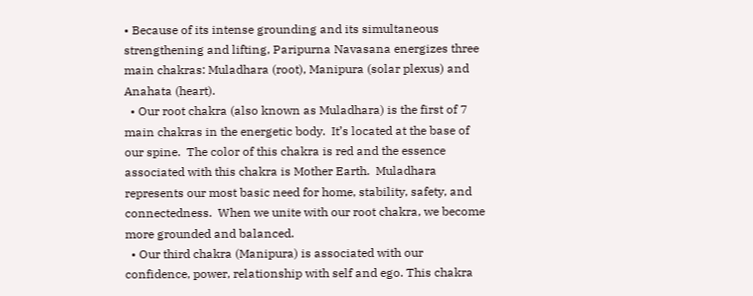• Because of its intense grounding and its simultaneous strengthening and lifting, Paripurna Navasana energizes three main chakras: Muladhara (root), Manipura (solar plexus) and Anahata (heart).
  • Our root chakra (also known as Muladhara) is the first of 7 main chakras in the energetic body.  It’s located at the base of our spine.  The color of this chakra is red and the essence associated with this chakra is Mother Earth.  Muladhara represents our most basic need for home, stability, safety, and connectedness.  When we unite with our root chakra, we become more grounded and balanced.
  • Our third chakra (Manipura) is associated with our confidence, power, relationship with self and ego. This chakra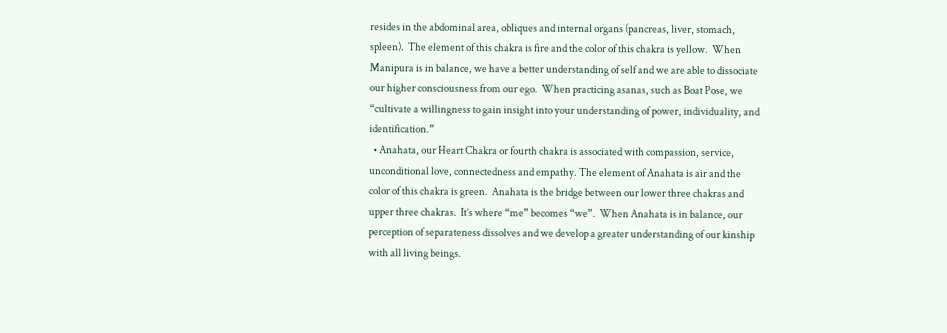resides in the abdominal area, obliques and internal organs (pancreas, liver, stomach, spleen).  The element of this chakra is fire and the color of this chakra is yellow.  When Manipura is in balance, we have a better understanding of self and we are able to dissociate our higher consciousness from our ego.  When practicing asanas, such as Boat Pose, we “cultivate a willingness to gain insight into your understanding of power, individuality, and identification.”
  • Anahata, our Heart Chakra or fourth chakra is associated with compassion, service, unconditional love, connectedness and empathy. The element of Anahata is air and the color of this chakra is green.  Anahata is the bridge between our lower three chakras and upper three chakras.  It’s where “me” becomes “we”.  When Anahata is in balance, our perception of separateness dissolves and we develop a greater understanding of our kinship with all living beings.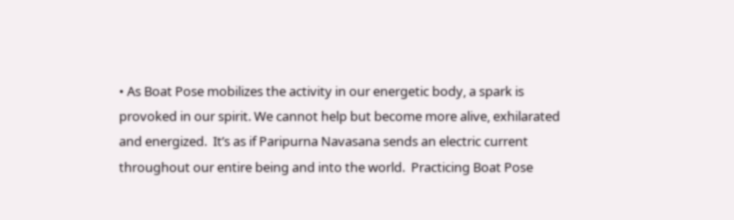• As Boat Pose mobilizes the activity in our energetic body, a spark is provoked in our spirit. We cannot help but become more alive, exhilarated and energized.  It’s as if Paripurna Navasana sends an electric current throughout our entire being and into the world.  Practicing Boat Pose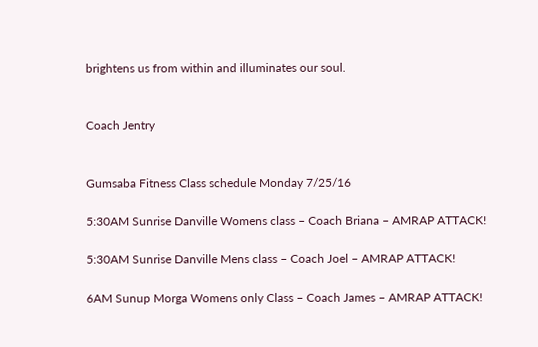brightens us from within and illuminates our soul.


Coach Jentry


Gumsaba Fitness Class schedule Monday 7/25/16

5:30AM Sunrise Danville Womens class – Coach Briana – AMRAP ATTACK!

5:30AM Sunrise Danville Mens class – Coach Joel – AMRAP ATTACK!

6AM Sunup Morga Womens only Class – Coach James – AMRAP ATTACK!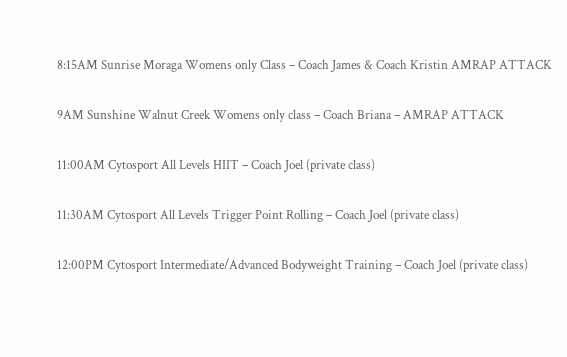8:15AM Sunrise Moraga Womens only Class – Coach James & Coach Kristin AMRAP ATTACK

9AM Sunshine Walnut Creek Womens only class – Coach Briana – AMRAP ATTACK

11:00AM Cytosport All Levels HIIT – Coach Joel (private class)

11:30AM Cytosport All Levels Trigger Point Rolling – Coach Joel (private class)

12:00PM Cytosport Intermediate/Advanced Bodyweight Training – Coach Joel (private class)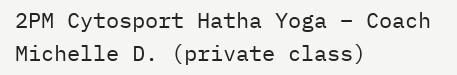2PM Cytosport Hatha Yoga – Coach Michelle D. (private class)